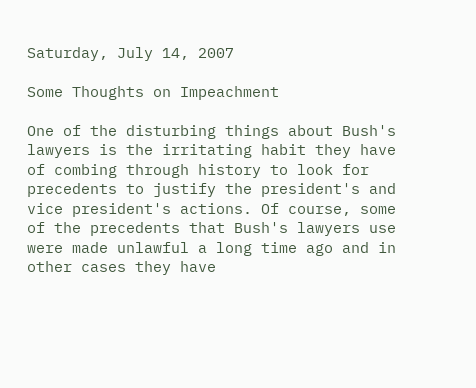Saturday, July 14, 2007

Some Thoughts on Impeachment

One of the disturbing things about Bush's lawyers is the irritating habit they have of combing through history to look for precedents to justify the president's and vice president's actions. Of course, some of the precedents that Bush's lawyers use were made unlawful a long time ago and in other cases they have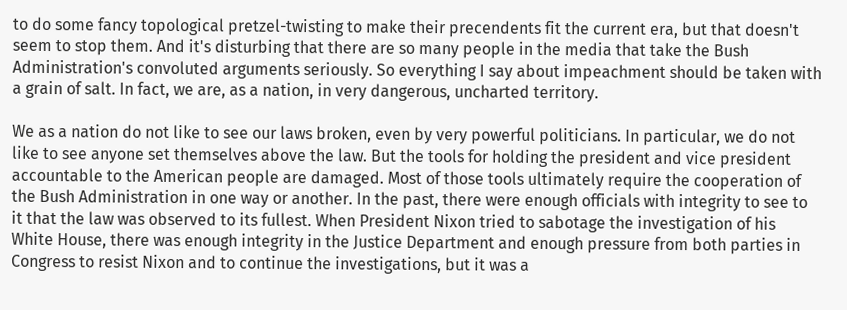to do some fancy topological pretzel-twisting to make their precendents fit the current era, but that doesn't seem to stop them. And it's disturbing that there are so many people in the media that take the Bush Administration's convoluted arguments seriously. So everything I say about impeachment should be taken with a grain of salt. In fact, we are, as a nation, in very dangerous, uncharted territory.

We as a nation do not like to see our laws broken, even by very powerful politicians. In particular, we do not like to see anyone set themselves above the law. But the tools for holding the president and vice president accountable to the American people are damaged. Most of those tools ultimately require the cooperation of the Bush Administration in one way or another. In the past, there were enough officials with integrity to see to it that the law was observed to its fullest. When President Nixon tried to sabotage the investigation of his White House, there was enough integrity in the Justice Department and enough pressure from both parties in Congress to resist Nixon and to continue the investigations, but it was a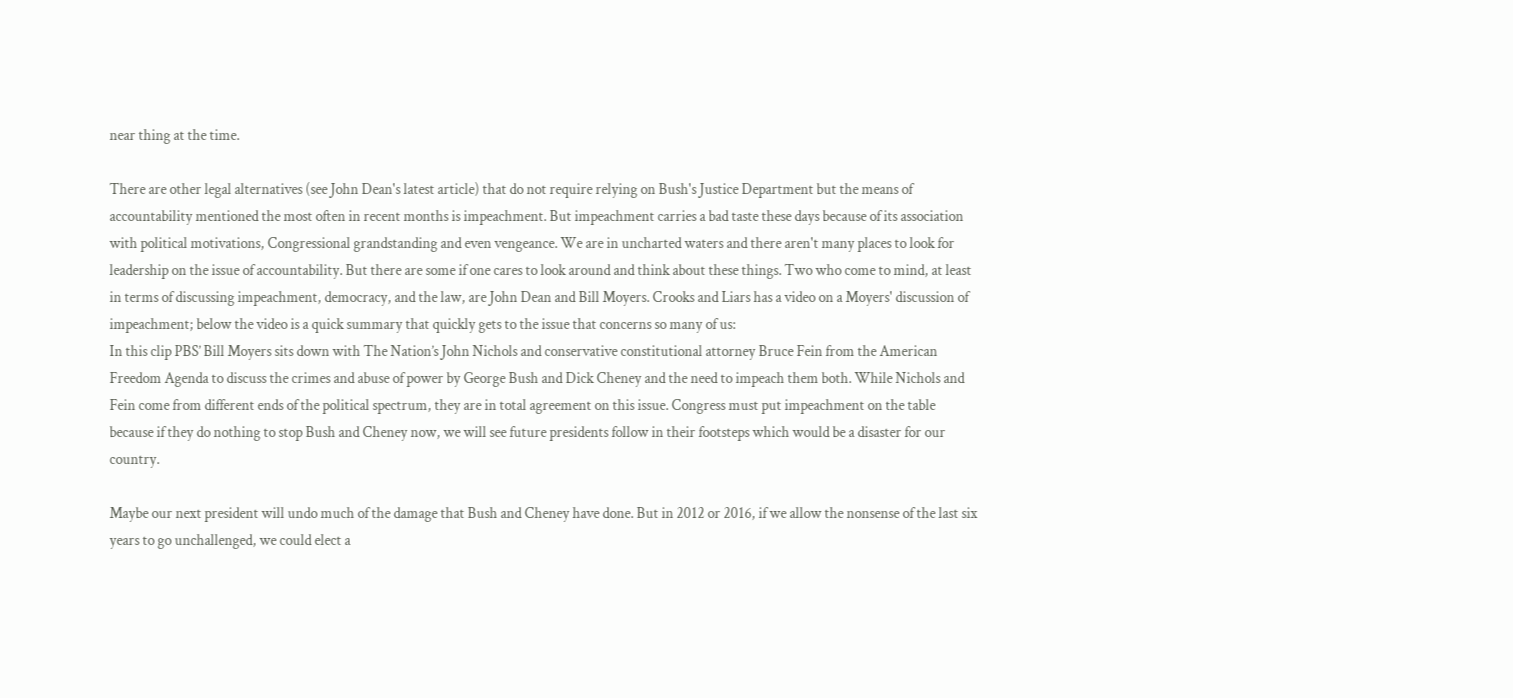near thing at the time.

There are other legal alternatives (see John Dean's latest article) that do not require relying on Bush's Justice Department but the means of accountability mentioned the most often in recent months is impeachment. But impeachment carries a bad taste these days because of its association with political motivations, Congressional grandstanding and even vengeance. We are in uncharted waters and there aren't many places to look for leadership on the issue of accountability. But there are some if one cares to look around and think about these things. Two who come to mind, at least in terms of discussing impeachment, democracy, and the law, are John Dean and Bill Moyers. Crooks and Liars has a video on a Moyers' discussion of impeachment; below the video is a quick summary that quickly gets to the issue that concerns so many of us:
In this clip PBS’ Bill Moyers sits down with The Nation’s John Nichols and conservative constitutional attorney Bruce Fein from the American Freedom Agenda to discuss the crimes and abuse of power by George Bush and Dick Cheney and the need to impeach them both. While Nichols and Fein come from different ends of the political spectrum, they are in total agreement on this issue. Congress must put impeachment on the table because if they do nothing to stop Bush and Cheney now, we will see future presidents follow in their footsteps which would be a disaster for our country.

Maybe our next president will undo much of the damage that Bush and Cheney have done. But in 2012 or 2016, if we allow the nonsense of the last six years to go unchallenged, we could elect a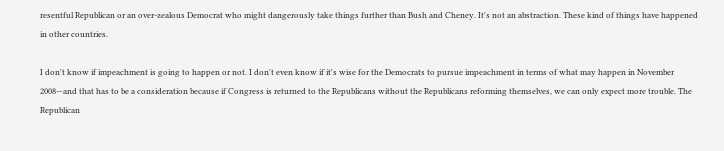resentful Republican or an over-zealous Democrat who might dangerously take things further than Bush and Cheney. It's not an abstraction. These kind of things have happened in other countries.

I don't know if impeachment is going to happen or not. I don't even know if it's wise for the Democrats to pursue impeachment in terms of what may happen in November 2008—and that has to be a consideration because if Congress is returned to the Republicans without the Republicans reforming themselves, we can only expect more trouble. The Republican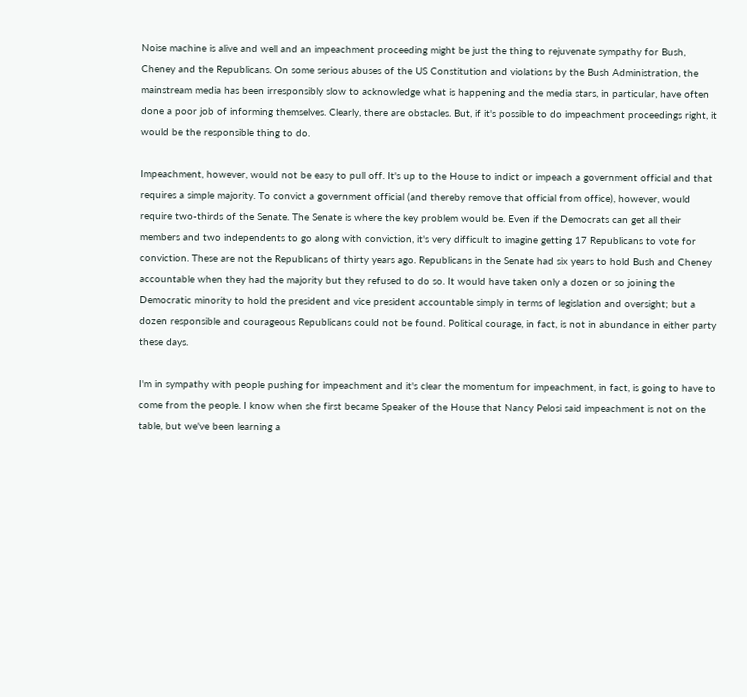Noise machine is alive and well and an impeachment proceeding might be just the thing to rejuvenate sympathy for Bush, Cheney and the Republicans. On some serious abuses of the US Constitution and violations by the Bush Administration, the mainstream media has been irresponsibly slow to acknowledge what is happening and the media stars, in particular, have often done a poor job of informing themselves. Clearly, there are obstacles. But, if it's possible to do impeachment proceedings right, it would be the responsible thing to do.

Impeachment, however, would not be easy to pull off. It's up to the House to indict or impeach a government official and that requires a simple majority. To convict a government official (and thereby remove that official from office), however, would require two-thirds of the Senate. The Senate is where the key problem would be. Even if the Democrats can get all their members and two independents to go along with conviction, it's very difficult to imagine getting 17 Republicans to vote for conviction. These are not the Republicans of thirty years ago. Republicans in the Senate had six years to hold Bush and Cheney accountable when they had the majority but they refused to do so. It would have taken only a dozen or so joining the Democratic minority to hold the president and vice president accountable simply in terms of legislation and oversight; but a dozen responsible and courageous Republicans could not be found. Political courage, in fact, is not in abundance in either party these days.

I'm in sympathy with people pushing for impeachment and it's clear the momentum for impeachment, in fact, is going to have to come from the people. I know when she first became Speaker of the House that Nancy Pelosi said impeachment is not on the table, but we've been learning a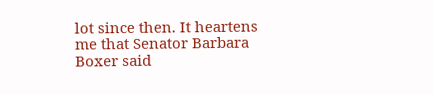lot since then. It heartens me that Senator Barbara Boxer said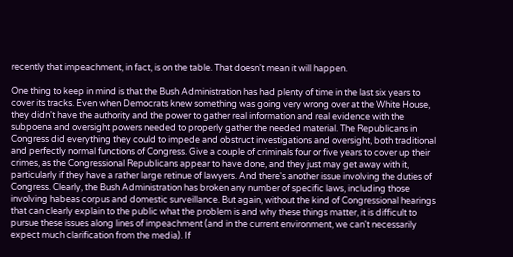recently that impeachment, in fact, is on the table. That doesn't mean it will happen.

One thing to keep in mind is that the Bush Administration has had plenty of time in the last six years to cover its tracks. Even when Democrats knew something was going very wrong over at the White House, they didn't have the authority and the power to gather real information and real evidence with the subpoena and oversight powers needed to properly gather the needed material. The Republicans in Congress did everything they could to impede and obstruct investigations and oversight, both traditional and perfectly normal functions of Congress. Give a couple of criminals four or five years to cover up their crimes, as the Congressional Republicans appear to have done, and they just may get away with it, particularly if they have a rather large retinue of lawyers. And there's another issue involving the duties of Congress. Clearly, the Bush Administration has broken any number of specific laws, including those involving habeas corpus and domestic surveillance. But again, without the kind of Congressional hearings that can clearly explain to the public what the problem is and why these things matter, it is difficult to pursue these issues along lines of impeachment (and in the current environment, we can't necessarily expect much clarification from the media). If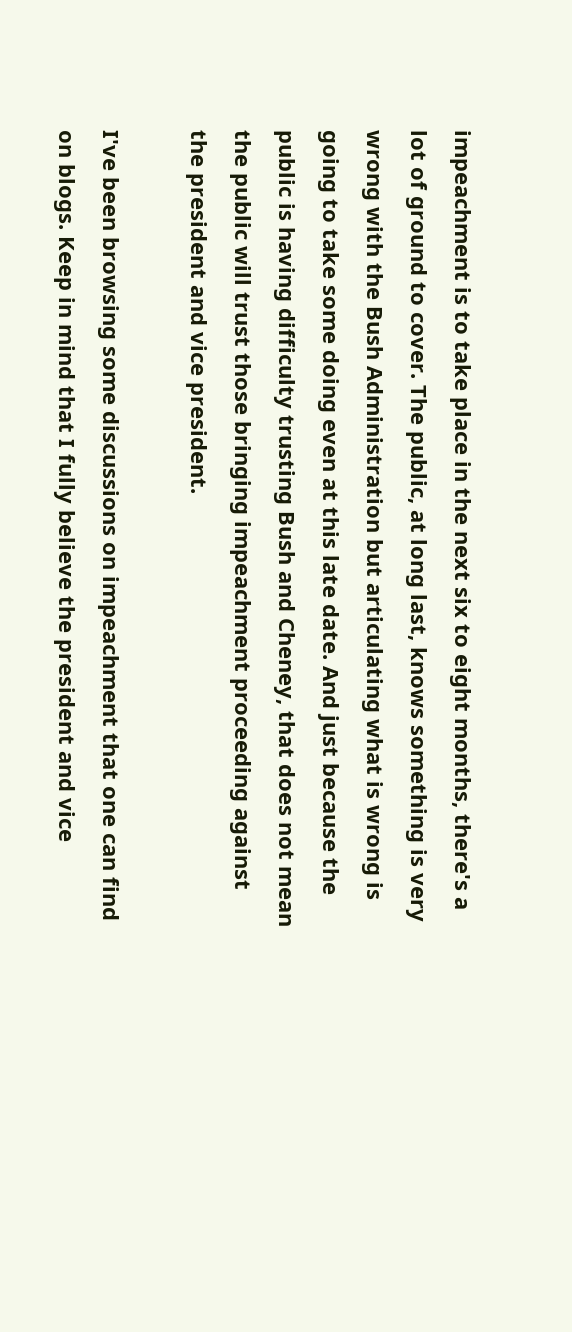impeachment is to take place in the next six to eight months, there's a lot of ground to cover. The public, at long last, knows something is very wrong with the Bush Administration but articulating what is wrong is going to take some doing even at this late date. And just because the public is having difficulty trusting Bush and Cheney, that does not mean the public will trust those bringing impeachment proceeding against the president and vice president.

I've been browsing some discussions on impeachment that one can find on blogs. Keep in mind that I fully believe the president and vice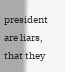president are liars, that they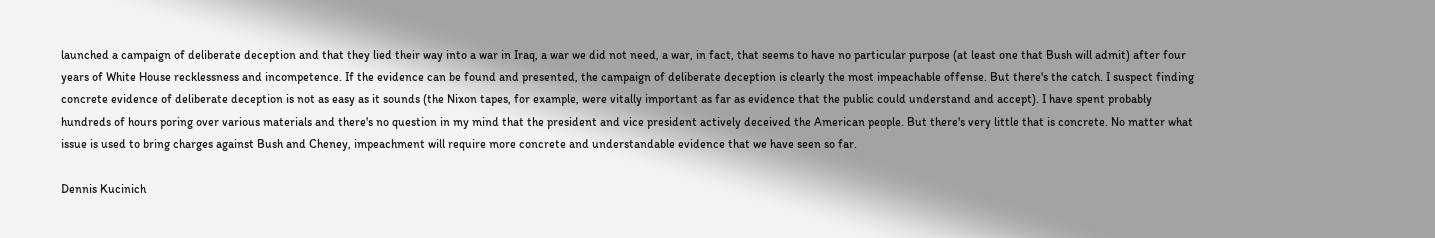launched a campaign of deliberate deception and that they lied their way into a war in Iraq, a war we did not need, a war, in fact, that seems to have no particular purpose (at least one that Bush will admit) after four years of White House recklessness and incompetence. If the evidence can be found and presented, the campaign of deliberate deception is clearly the most impeachable offense. But there's the catch. I suspect finding concrete evidence of deliberate deception is not as easy as it sounds (the Nixon tapes, for example, were vitally important as far as evidence that the public could understand and accept). I have spent probably hundreds of hours poring over various materials and there's no question in my mind that the president and vice president actively deceived the American people. But there's very little that is concrete. No matter what issue is used to bring charges against Bush and Cheney, impeachment will require more concrete and understandable evidence that we have seen so far.

Dennis Kucinich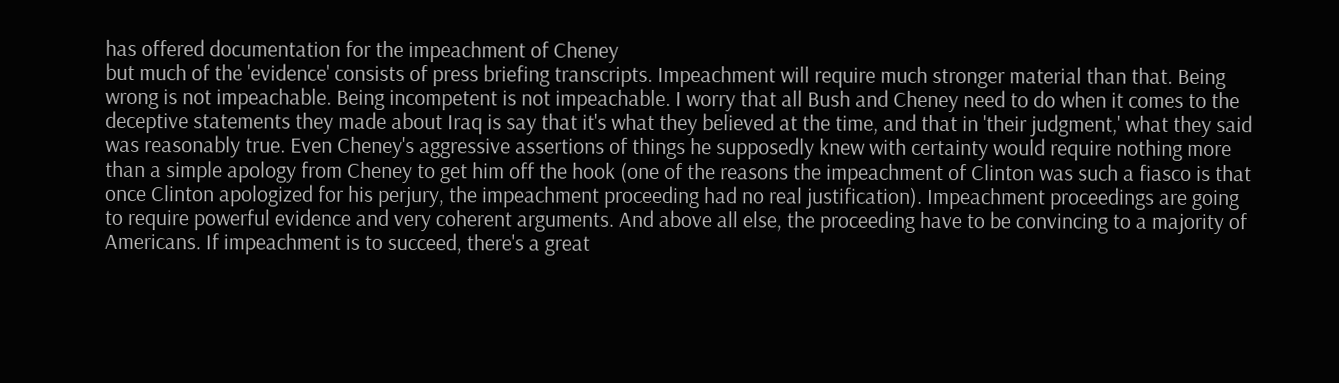has offered documentation for the impeachment of Cheney
but much of the 'evidence' consists of press briefing transcripts. Impeachment will require much stronger material than that. Being wrong is not impeachable. Being incompetent is not impeachable. I worry that all Bush and Cheney need to do when it comes to the deceptive statements they made about Iraq is say that it's what they believed at the time, and that in 'their judgment,' what they said was reasonably true. Even Cheney's aggressive assertions of things he supposedly knew with certainty would require nothing more than a simple apology from Cheney to get him off the hook (one of the reasons the impeachment of Clinton was such a fiasco is that once Clinton apologized for his perjury, the impeachment proceeding had no real justification). Impeachment proceedings are going to require powerful evidence and very coherent arguments. And above all else, the proceeding have to be convincing to a majority of Americans. If impeachment is to succeed, there's a great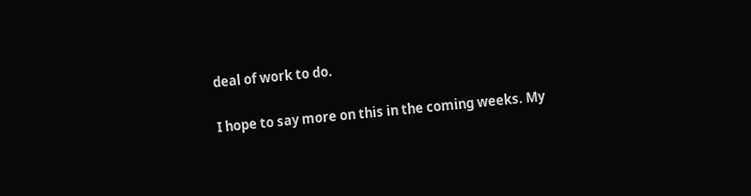deal of work to do.

I hope to say more on this in the coming weeks. My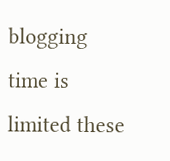blogging time is limited these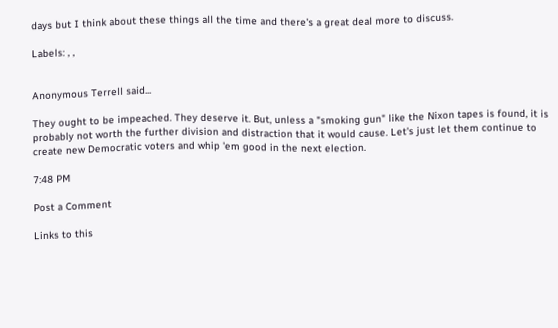days but I think about these things all the time and there's a great deal more to discuss.

Labels: , ,


Anonymous Terrell said...

They ought to be impeached. They deserve it. But, unless a "smoking gun" like the Nixon tapes is found, it is probably not worth the further division and distraction that it would cause. Let's just let them continue to create new Democratic voters and whip 'em good in the next election.

7:48 PM

Post a Comment

Links to this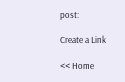post:

Create a Link

<< Home